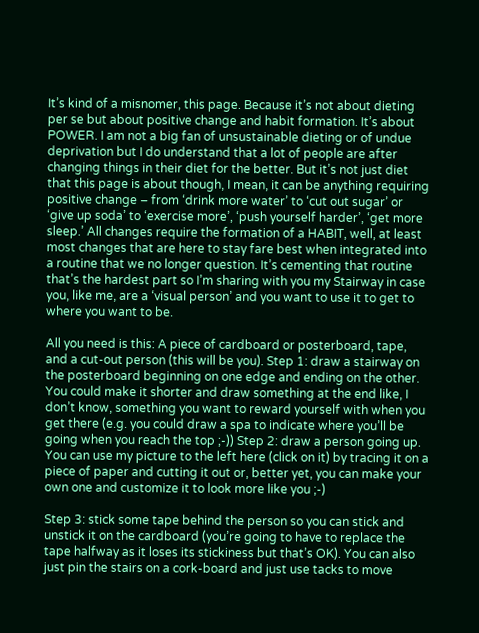It’s kind of a misnomer, this page. Because it’s not about dieting per se but about positive change and habit formation. It’s about POWER. I am not a big fan of unsustainable dieting or of undue deprivation but I do understand that a lot of people are after changing things in their diet for the better. But it’s not just diet that this page is about though, I mean, it can be anything requiring positive change – from ‘drink more water’ to ‘cut out sugar’ or ‘give up soda’ to ‘exercise more’, ‘push yourself harder’, ‘get more sleep.’ All changes require the formation of a HABIT, well, at least most changes that are here to stay fare best when integrated into a routine that we no longer question. It’s cementing that routine that’s the hardest part so I’m sharing with you my Stairway in case you, like me, are a ‘visual person’ and you want to use it to get to where you want to be.

All you need is this: A piece of cardboard or posterboard, tape, and a cut-out person (this will be you). Step 1: draw a stairway on the posterboard beginning on one edge and ending on the other. You could make it shorter and draw something at the end like, I don’t know, something you want to reward yourself with when you get there (e.g. you could draw a spa to indicate where you’ll be going when you reach the top ;-)) Step 2: draw a person going up. You can use my picture to the left here (click on it) by tracing it on a piece of paper and cutting it out or, better yet, you can make your own one and customize it to look more like you ;-)

Step 3: stick some tape behind the person so you can stick and unstick it on the cardboard (you’re going to have to replace the tape halfway as it loses its stickiness but that’s OK). You can also just pin the stairs on a cork-board and just use tacks to move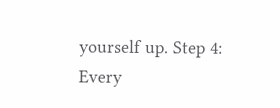yourself up. Step 4: Every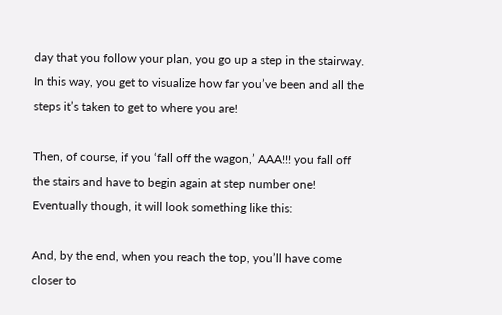day that you follow your plan, you go up a step in the stairway. In this way, you get to visualize how far you’ve been and all the steps it’s taken to get to where you are!

Then, of course, if you ‘fall off the wagon,’ AAA!!! you fall off the stairs and have to begin again at step number one! Eventually though, it will look something like this:

And, by the end, when you reach the top, you’ll have come closer to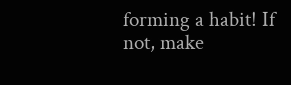forming a habit! If not, make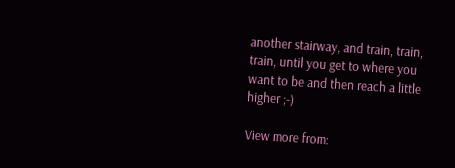another stairway, and train, train, train, until you get to where you want to be and then reach a little higher ;-)

View more from: